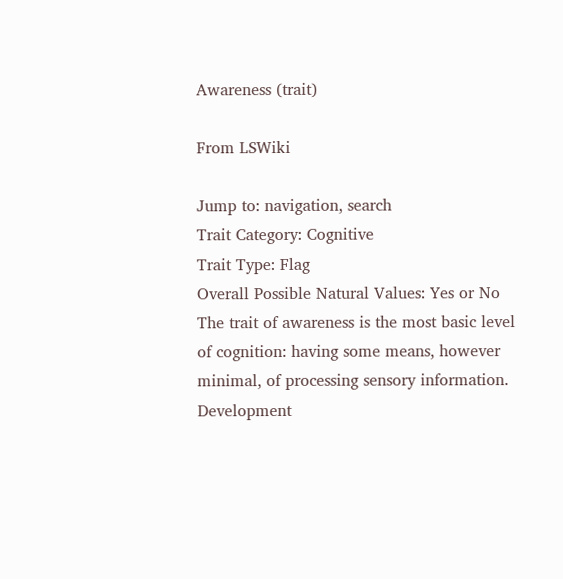Awareness (trait)

From LSWiki

Jump to: navigation, search
Trait Category: Cognitive
Trait Type: Flag
Overall Possible Natural Values: Yes or No
The trait of awareness is the most basic level of cognition: having some means, however minimal, of processing sensory information.
Development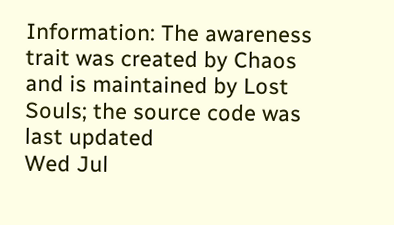Information: The awareness trait was created by Chaos and is maintained by Lost Souls; the source code was last updated
Wed Jul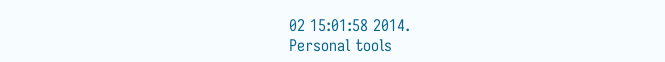02 15:01:58 2014.
Personal tools